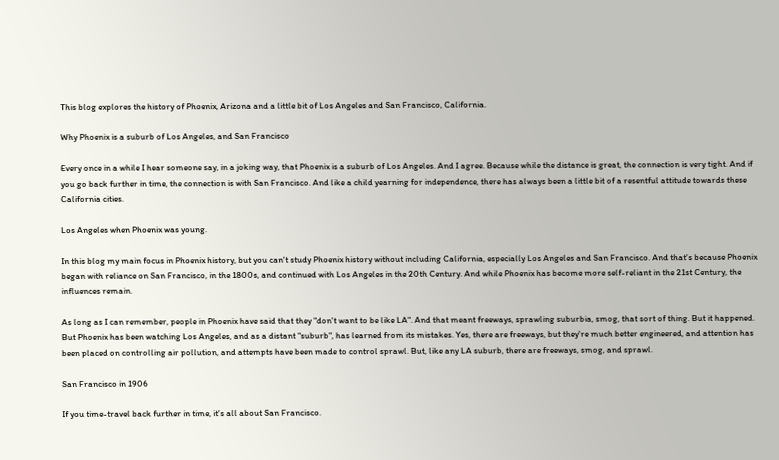This blog explores the history of Phoenix, Arizona and a little bit of Los Angeles and San Francisco, California.

Why Phoenix is a suburb of Los Angeles, and San Francisco

Every once in a while I hear someone say, in a joking way, that Phoenix is a suburb of Los Angeles. And I agree. Because while the distance is great, the connection is very tight. And if you go back further in time, the connection is with San Francisco. And like a child yearning for independence, there has always been a little bit of a resentful attitude towards these California cities.

Los Angeles when Phoenix was young.

In this blog my main focus in Phoenix history, but you can't study Phoenix history without including California, especially Los Angeles and San Francisco. And that's because Phoenix began with reliance on San Francisco, in the 1800s, and continued with Los Angeles in the 20th Century. And while Phoenix has become more self-reliant in the 21st Century, the influences remain.

As long as I can remember, people in Phoenix have said that they "don't want to be like LA". And that meant freeways, sprawling suburbia, smog, that sort of thing. But it happened. But Phoenix has been watching Los Angeles, and as a distant "suburb", has learned from its mistakes. Yes, there are freeways, but they're much better engineered, and attention has been placed on controlling air pollution, and attempts have been made to control sprawl. But, like any LA suburb, there are freeways, smog, and sprawl.

San Francisco in 1906

If you time-travel back further in time, it's all about San Francisco.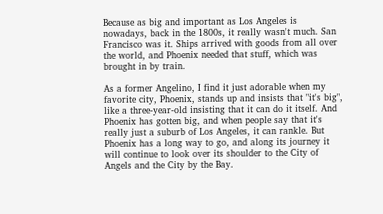Because as big and important as Los Angeles is nowadays, back in the 1800s, it really wasn't much. San Francisco was it. Ships arrived with goods from all over the world, and Phoenix needed that stuff, which was brought in by train.

As a former Angelino, I find it just adorable when my favorite city, Phoenix, stands up and insists that "it's big", like a three-year-old insisting that it can do it itself. And Phoenix has gotten big, and when people say that it's really just a suburb of Los Angeles, it can rankle. But Phoenix has a long way to go, and along its journey it will continue to look over its shoulder to the City of Angels and the City by the Bay.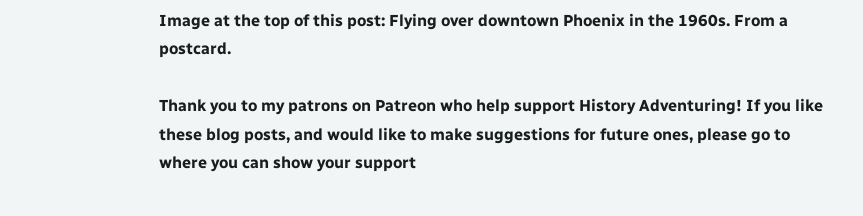Image at the top of this post: Flying over downtown Phoenix in the 1960s. From a postcard.

Thank you to my patrons on Patreon who help support History Adventuring! If you like these blog posts, and would like to make suggestions for future ones, please go to where you can show your support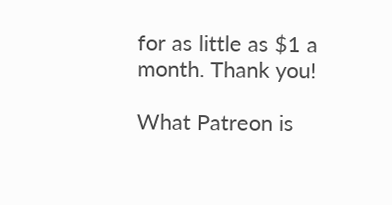for as little as $1 a month. Thank you!

What Patreon is